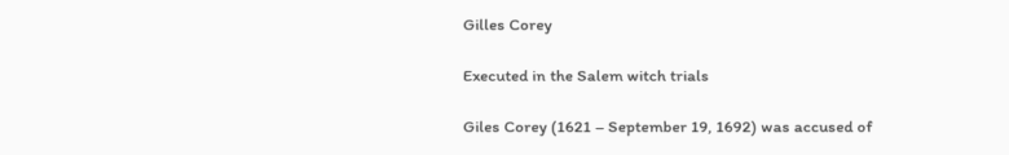Gilles Corey

Executed in the Salem witch trials

Giles Corey (1621 – September 19, 1692) was accused of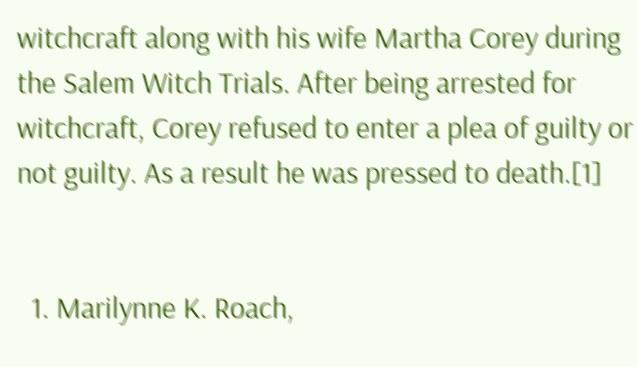witchcraft along with his wife Martha Corey during the Salem Witch Trials. After being arrested for witchcraft, Corey refused to enter a plea of guilty or not guilty. As a result he was pressed to death.[1]


  1. Marilynne K. Roach,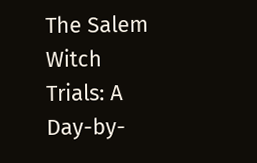The Salem Witch Trials: A Day-by-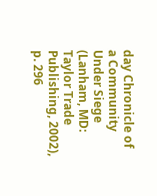day Chronicle of a Community Under Siege (Lanham, MD: Taylor Trade Publishing, 2002), p. 296